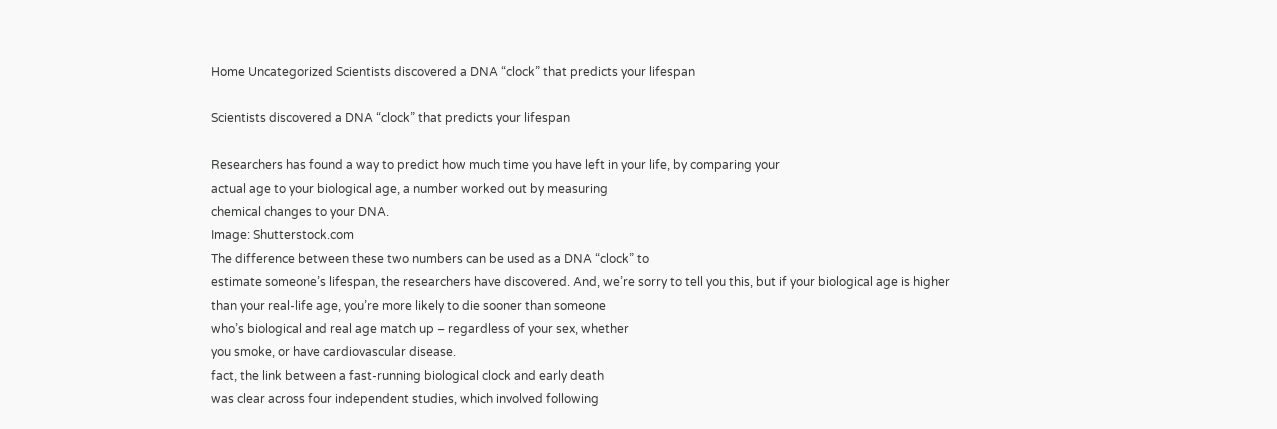Home Uncategorized Scientists discovered a DNA “clock” that predicts your lifespan

Scientists discovered a DNA “clock” that predicts your lifespan

Researchers has found a way to predict how much time you have left in your life, by comparing your
actual age to your biological age, a number worked out by measuring
chemical changes to your DNA.
Image: Shutterstock.com
The difference between these two numbers can be used as a DNA “clock” to
estimate someone’s lifespan, the researchers have discovered. And, we’re sorry to tell you this, but if your biological age is higher
than your real-life age, you’re more likely to die sooner than someone
who’s biological and real age match up – regardless of your sex, whether
you smoke, or have cardiovascular disease.
fact, the link between a fast-running biological clock and early death
was clear across four independent studies, which involved following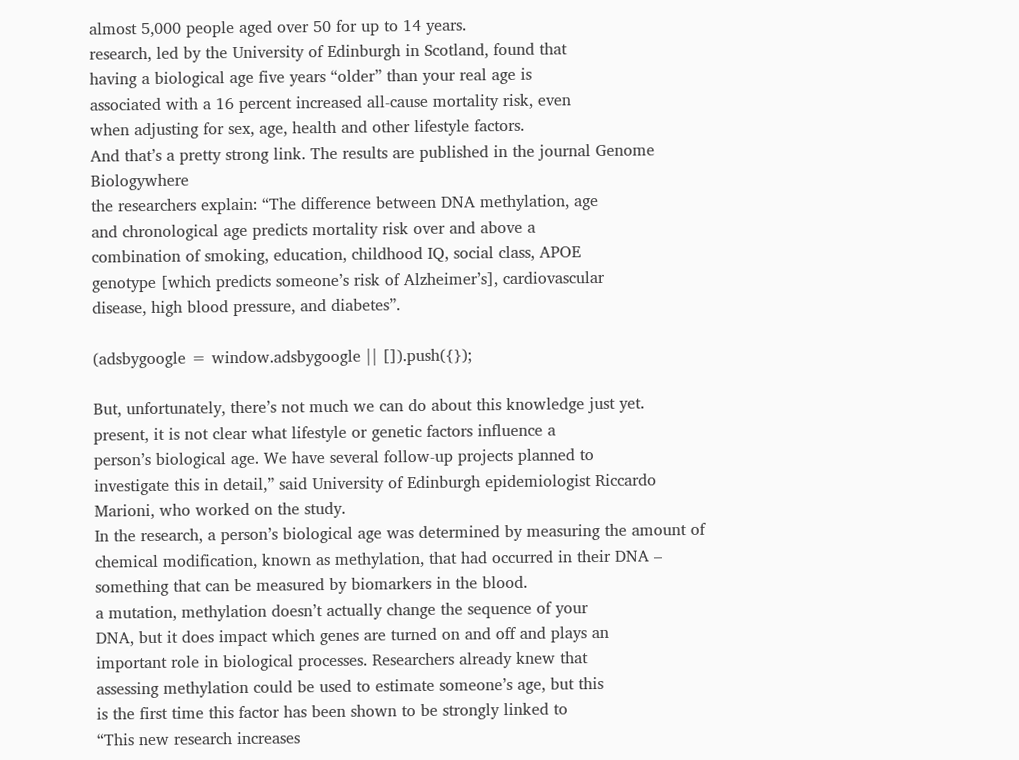almost 5,000 people aged over 50 for up to 14 years.
research, led by the University of Edinburgh in Scotland, found that
having a biological age five years “older” than your real age is
associated with a 16 percent increased all-cause mortality risk, even
when adjusting for sex, age, health and other lifestyle factors.
And that’s a pretty strong link. The results are published in the journal Genome Biologywhere
the researchers explain: “The difference between DNA methylation, age
and chronological age predicts mortality risk over and above a
combination of smoking, education, childhood IQ, social class, APOE
genotype [which predicts someone’s risk of Alzheimer’s], cardiovascular
disease, high blood pressure, and diabetes”.

(adsbygoogle = window.adsbygoogle || []).push({});

But, unfortunately, there’s not much we can do about this knowledge just yet.
present, it is not clear what lifestyle or genetic factors influence a
person’s biological age. We have several follow-up projects planned to
investigate this in detail,” said University of Edinburgh epidemiologist Riccardo Marioni, who worked on the study.
In the research, a person’s biological age was determined by measuring the amount of chemical modification, known as methylation, that had occurred in their DNA – something that can be measured by biomarkers in the blood.
a mutation, methylation doesn’t actually change the sequence of your
DNA, but it does impact which genes are turned on and off and plays an
important role in biological processes. Researchers already knew that
assessing methylation could be used to estimate someone’s age, but this
is the first time this factor has been shown to be strongly linked to
“This new research increases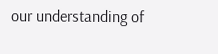our understanding of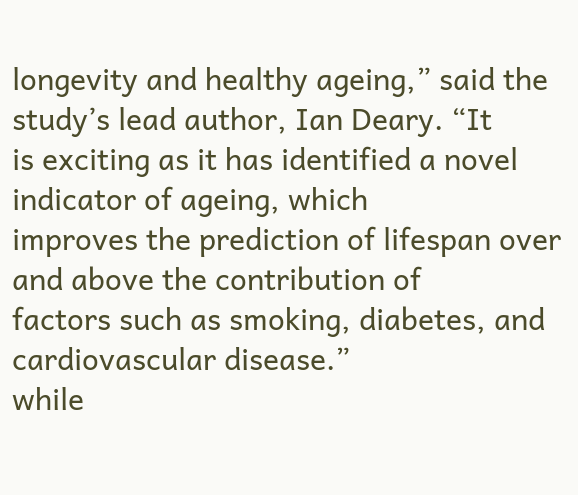longevity and healthy ageing,” said the study’s lead author, Ian Deary. “It
is exciting as it has identified a novel indicator of ageing, which
improves the prediction of lifespan over and above the contribution of
factors such as smoking, diabetes, and cardiovascular disease.”
while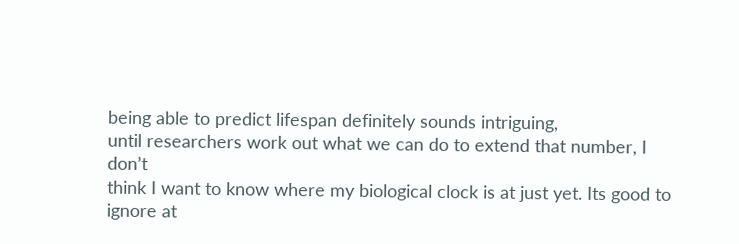being able to predict lifespan definitely sounds intriguing,
until researchers work out what we can do to extend that number, I don’t
think I want to know where my biological clock is at just yet. Its good to ignore at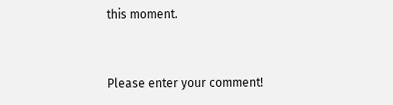this moment.


Please enter your comment!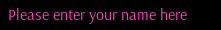Please enter your name here